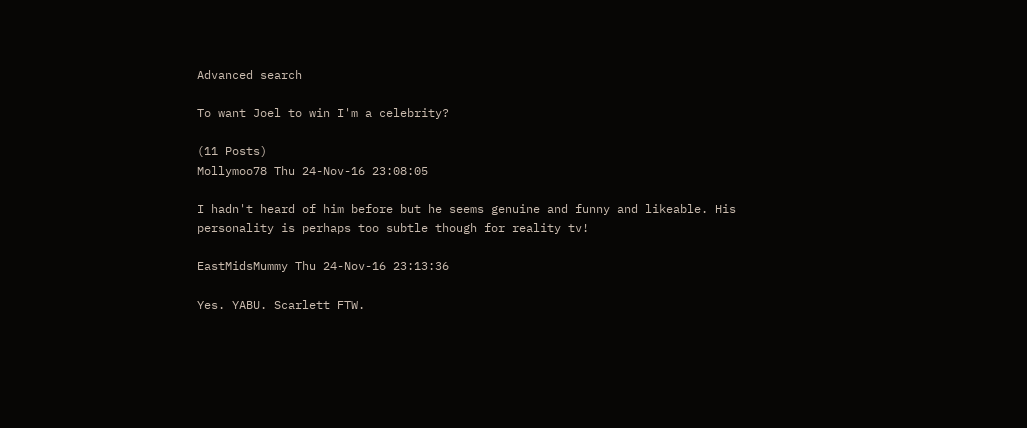Advanced search

To want Joel to win I'm a celebrity?

(11 Posts)
Mollymoo78 Thu 24-Nov-16 23:08:05

I hadn't heard of him before but he seems genuine and funny and likeable. His personality is perhaps too subtle though for reality tv!

EastMidsMummy Thu 24-Nov-16 23:13:36

Yes. YABU. Scarlett FTW.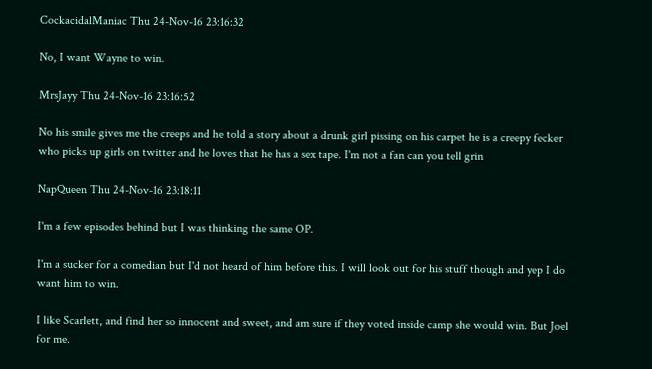CockacidalManiac Thu 24-Nov-16 23:16:32

No, I want Wayne to win.

MrsJayy Thu 24-Nov-16 23:16:52

No his smile gives me the creeps and he told a story about a drunk girl pissing on his carpet he is a creepy fecker who picks up girls on twitter and he loves that he has a sex tape. I'm not a fan can you tell grin

NapQueen Thu 24-Nov-16 23:18:11

I'm a few episodes behind but I was thinking the same OP.

I'm a sucker for a comedian but I'd not heard of him before this. I will look out for his stuff though and yep I do want him to win.

I like Scarlett, and find her so innocent and sweet, and am sure if they voted inside camp she would win. But Joel for me.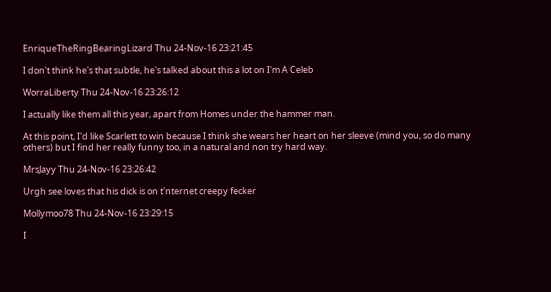EnriqueTheRingBearingLizard Thu 24-Nov-16 23:21:45

I don't think he's that subtle, he's talked about this a lot on I'm A Celeb

WorraLiberty Thu 24-Nov-16 23:26:12

I actually like them all this year, apart from Homes under the hammer man.

At this point, I'd like Scarlett to win because I think she wears her heart on her sleeve (mind you, so do many others) but I find her really funny too, in a natural and non try hard way.

MrsJayy Thu 24-Nov-16 23:26:42

Urgh see loves that his dick is on t'nternet creepy fecker

Mollymoo78 Thu 24-Nov-16 23:29:15

I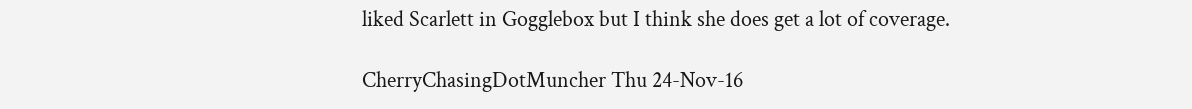liked Scarlett in Gogglebox but I think she does get a lot of coverage.

CherryChasingDotMuncher Thu 24-Nov-16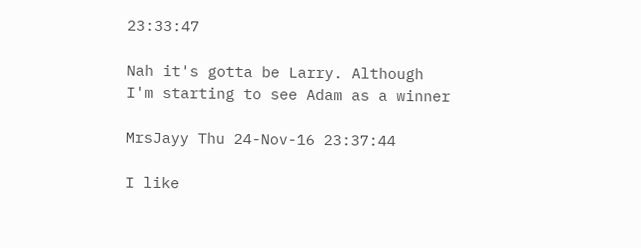23:33:47

Nah it's gotta be Larry. Although I'm starting to see Adam as a winner

MrsJayy Thu 24-Nov-16 23:37:44

I like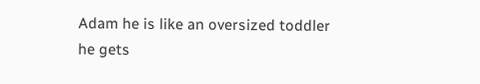Adam he is like an oversized toddler he gets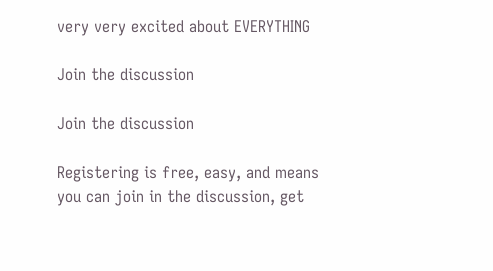very very excited about EVERYTHING

Join the discussion

Join the discussion

Registering is free, easy, and means you can join in the discussion, get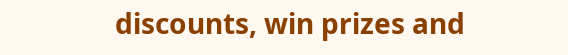discounts, win prizes and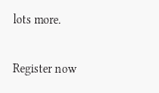lots more.

Register now